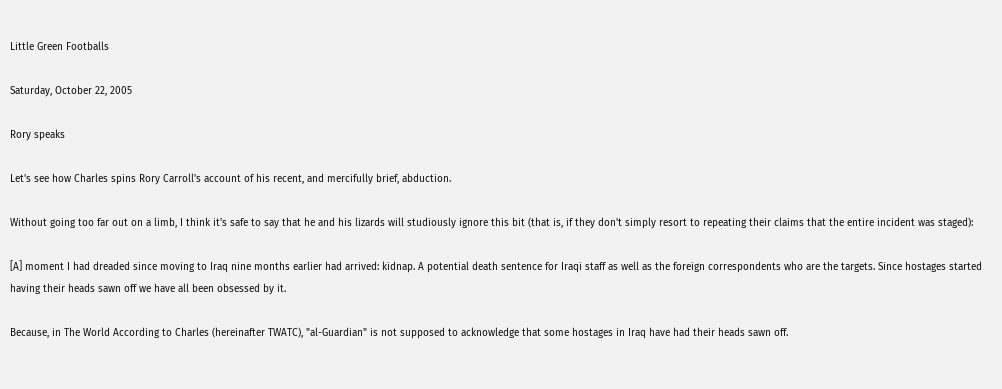Little Green Footballs

Saturday, October 22, 2005

Rory speaks

Let's see how Charles spins Rory Carroll's account of his recent, and mercifully brief, abduction.

Without going too far out on a limb, I think it's safe to say that he and his lizards will studiously ignore this bit (that is, if they don't simply resort to repeating their claims that the entire incident was staged):

[A] moment I had dreaded since moving to Iraq nine months earlier had arrived: kidnap. A potential death sentence for Iraqi staff as well as the foreign correspondents who are the targets. Since hostages started having their heads sawn off we have all been obsessed by it.

Because, in The World According to Charles (hereinafter TWATC), "al-Guardian" is not supposed to acknowledge that some hostages in Iraq have had their heads sawn off.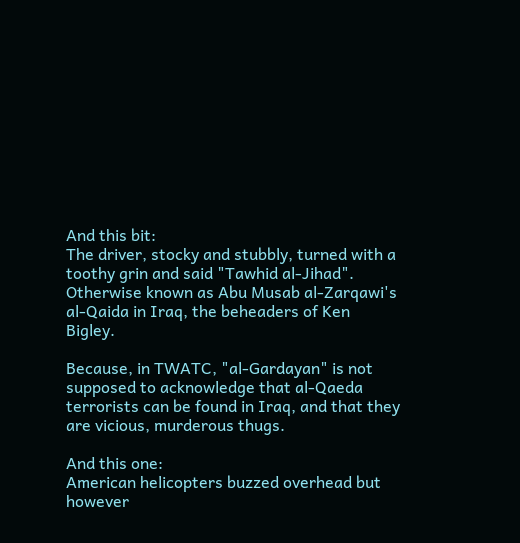And this bit:
The driver, stocky and stubbly, turned with a toothy grin and said "Tawhid al-Jihad". Otherwise known as Abu Musab al-Zarqawi's al-Qaida in Iraq, the beheaders of Ken Bigley.

Because, in TWATC, "al-Gardayan" is not supposed to acknowledge that al-Qaeda terrorists can be found in Iraq, and that they are vicious, murderous thugs.

And this one:
American helicopters buzzed overhead but however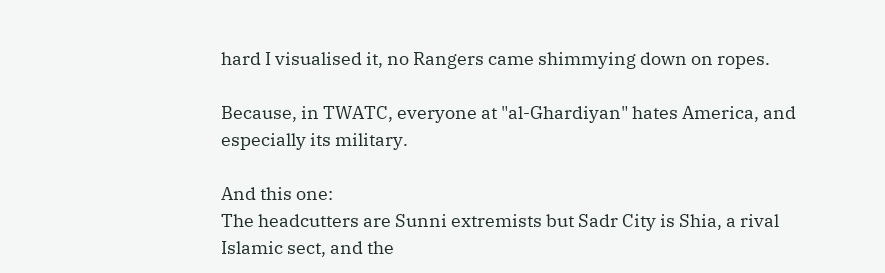hard I visualised it, no Rangers came shimmying down on ropes.

Because, in TWATC, everyone at "al-Ghardiyan" hates America, and especially its military.

And this one:
The headcutters are Sunni extremists but Sadr City is Shia, a rival Islamic sect, and the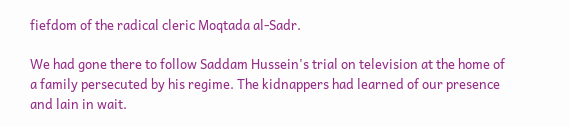fiefdom of the radical cleric Moqtada al-Sadr.

We had gone there to follow Saddam Hussein's trial on television at the home of a family persecuted by his regime. The kidnappers had learned of our presence and lain in wait.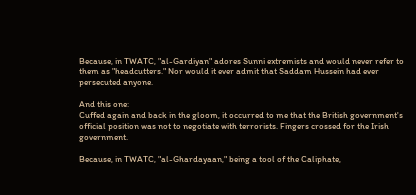Because, in TWATC, "al-Gardiyan" adores Sunni extremists and would never refer to them as "headcutters." Nor would it ever admit that Saddam Hussein had ever persecuted anyone.

And this one:
Cuffed again and back in the gloom, it occurred to me that the British government's official position was not to negotiate with terrorists. Fingers crossed for the Irish government.

Because, in TWATC, "al-Ghardayaan," being a tool of the Caliphate,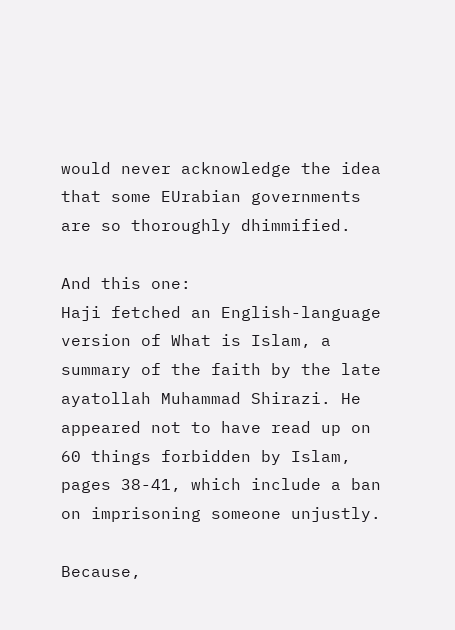would never acknowledge the idea that some EUrabian governments are so thoroughly dhimmified.

And this one:
Haji fetched an English-language version of What is Islam, a summary of the faith by the late ayatollah Muhammad Shirazi. He appeared not to have read up on 60 things forbidden by Islam, pages 38-41, which include a ban on imprisoning someone unjustly.

Because,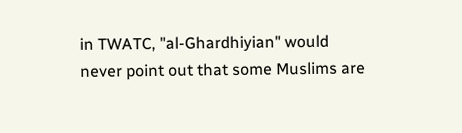in TWATC, "al-Ghardhiyian" would never point out that some Muslims are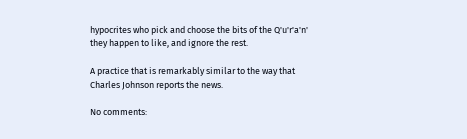hypocrites who pick and choose the bits of the Q'u'r'a'n' they happen to like, and ignore the rest.

A practice that is remarkably similar to the way that Charles Johnson reports the news.

No comments: